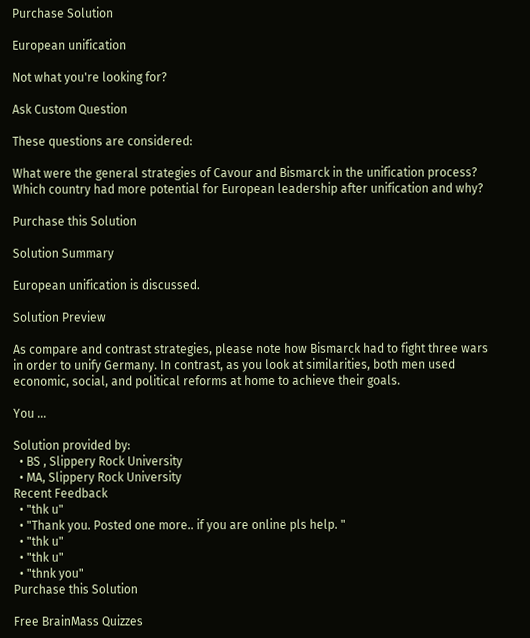Purchase Solution

European unification

Not what you're looking for?

Ask Custom Question

These questions are considered:

What were the general strategies of Cavour and Bismarck in the unification process? Which country had more potential for European leadership after unification and why?

Purchase this Solution

Solution Summary

European unification is discussed.

Solution Preview

As compare and contrast strategies, please note how Bismarck had to fight three wars in order to unify Germany. In contrast, as you look at similarities, both men used economic, social, and political reforms at home to achieve their goals.

You ...

Solution provided by:
  • BS , Slippery Rock University
  • MA, Slippery Rock University
Recent Feedback
  • "thk u"
  • "Thank you. Posted one more.. if you are online pls help. "
  • "thk u"
  • "thk u"
  • "thnk you"
Purchase this Solution

Free BrainMass Quizzes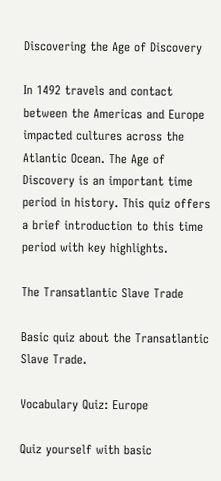Discovering the Age of Discovery

In 1492 travels and contact between the Americas and Europe impacted cultures across the Atlantic Ocean. The Age of Discovery is an important time period in history. This quiz offers a brief introduction to this time period with key highlights.

The Transatlantic Slave Trade

Basic quiz about the Transatlantic Slave Trade.

Vocabulary Quiz: Europe

Quiz yourself with basic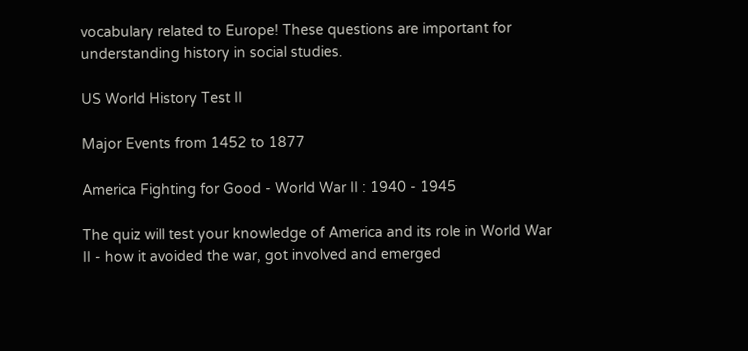vocabulary related to Europe! These questions are important for understanding history in social studies.

US World History Test II

Major Events from 1452 to 1877

America Fighting for Good - World War II : 1940 - 1945

The quiz will test your knowledge of America and its role in World War II - how it avoided the war, got involved and emerged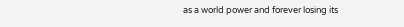as a world power and forever losing its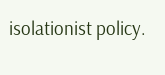isolationist policy.